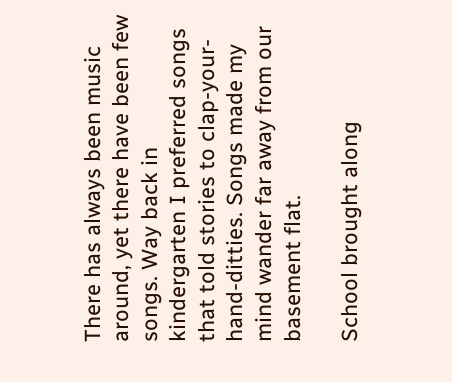There has always been music around, yet there have been few songs. Way back in kindergarten I preferred songs that told stories to clap-your-hand-ditties. Songs made my mind wander far away from our basement flat.

School brought along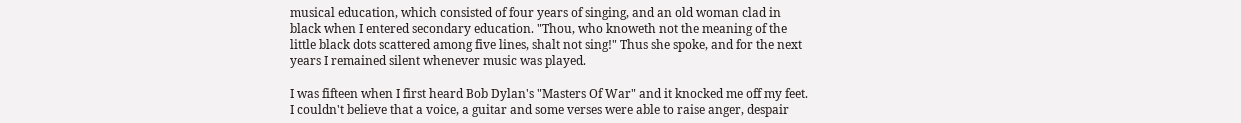musical education, which consisted of four years of singing, and an old woman clad in black when I entered secondary education. "Thou, who knoweth not the meaning of the little black dots scattered among five lines, shalt not sing!" Thus she spoke, and for the next years I remained silent whenever music was played.

I was fifteen when I first heard Bob Dylan's "Masters Of War" and it knocked me off my feet. I couldn't believe that a voice, a guitar and some verses were able to raise anger, despair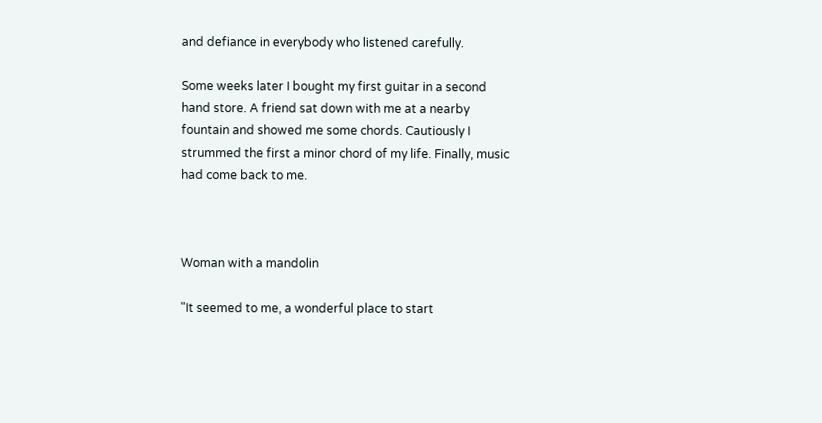and defiance in everybody who listened carefully.

Some weeks later I bought my first guitar in a second hand store. A friend sat down with me at a nearby fountain and showed me some chords. Cautiously I strummed the first a minor chord of my life. Finally, music had come back to me.



Woman with a mandolin

"It seemed to me, a wonderful place to start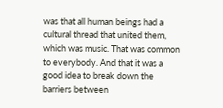was that all human beings had a cultural thread that united them, which was music. That was common to everybody. And that it was a good idea to break down the barriers between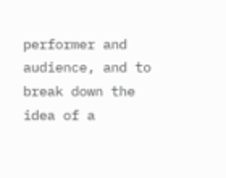performer and audience, and to break down the idea of a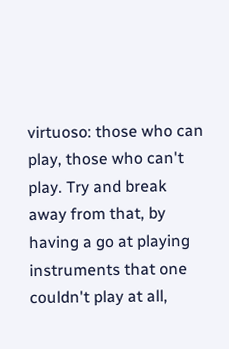virtuoso: those who can play, those who can't play. Try and break away from that, by having a go at playing instruments that one couldn't play at all,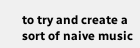to try and create a sort of naive music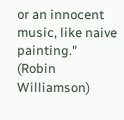or an innocent music, like naive painting."
(Robin Williamson)